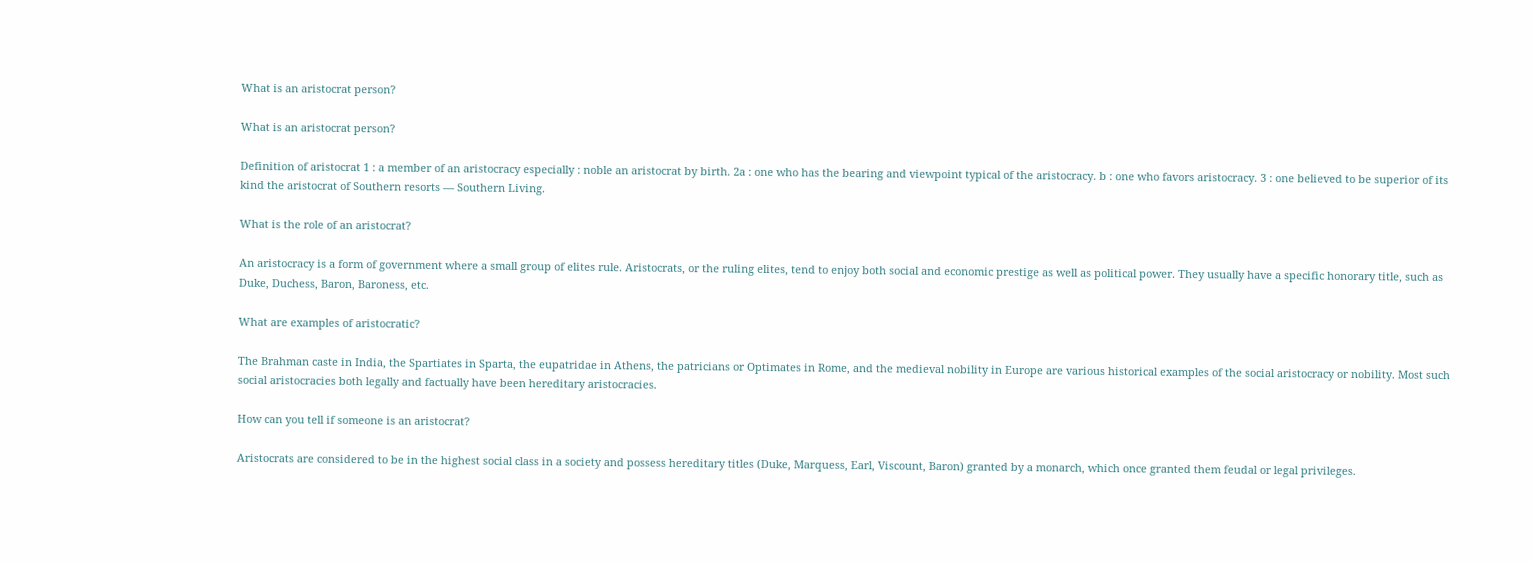What is an aristocrat person?

What is an aristocrat person?

Definition of aristocrat 1 : a member of an aristocracy especially : noble an aristocrat by birth. 2a : one who has the bearing and viewpoint typical of the aristocracy. b : one who favors aristocracy. 3 : one believed to be superior of its kind the aristocrat of Southern resorts — Southern Living.

What is the role of an aristocrat?

An aristocracy is a form of government where a small group of elites rule. Aristocrats, or the ruling elites, tend to enjoy both social and economic prestige as well as political power. They usually have a specific honorary title, such as Duke, Duchess, Baron, Baroness, etc.

What are examples of aristocratic?

The Brahman caste in India, the Spartiates in Sparta, the eupatridae in Athens, the patricians or Optimates in Rome, and the medieval nobility in Europe are various historical examples of the social aristocracy or nobility. Most such social aristocracies both legally and factually have been hereditary aristocracies.

How can you tell if someone is an aristocrat?

Aristocrats are considered to be in the highest social class in a society and possess hereditary titles (Duke, Marquess, Earl, Viscount, Baron) granted by a monarch, which once granted them feudal or legal privileges.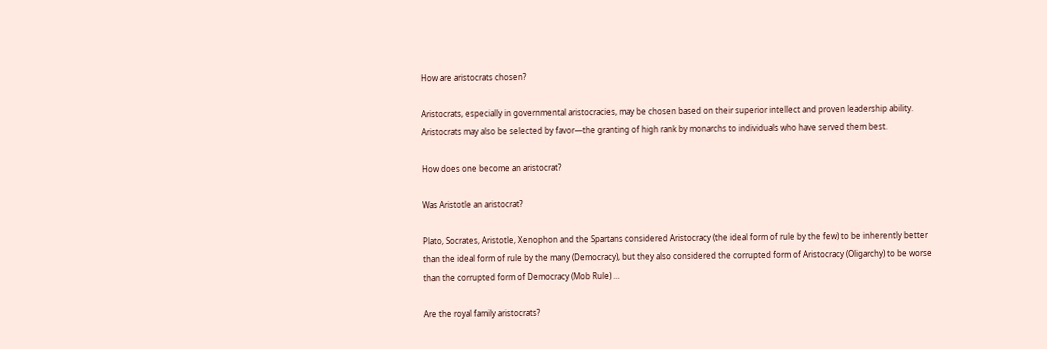How are aristocrats chosen?

Aristocrats, especially in governmental aristocracies, may be chosen based on their superior intellect and proven leadership ability. Aristocrats may also be selected by favor—the granting of high rank by monarchs to individuals who have served them best.

How does one become an aristocrat?

Was Aristotle an aristocrat?

Plato, Socrates, Aristotle, Xenophon and the Spartans considered Aristocracy (the ideal form of rule by the few) to be inherently better than the ideal form of rule by the many (Democracy), but they also considered the corrupted form of Aristocracy (Oligarchy) to be worse than the corrupted form of Democracy (Mob Rule) …

Are the royal family aristocrats?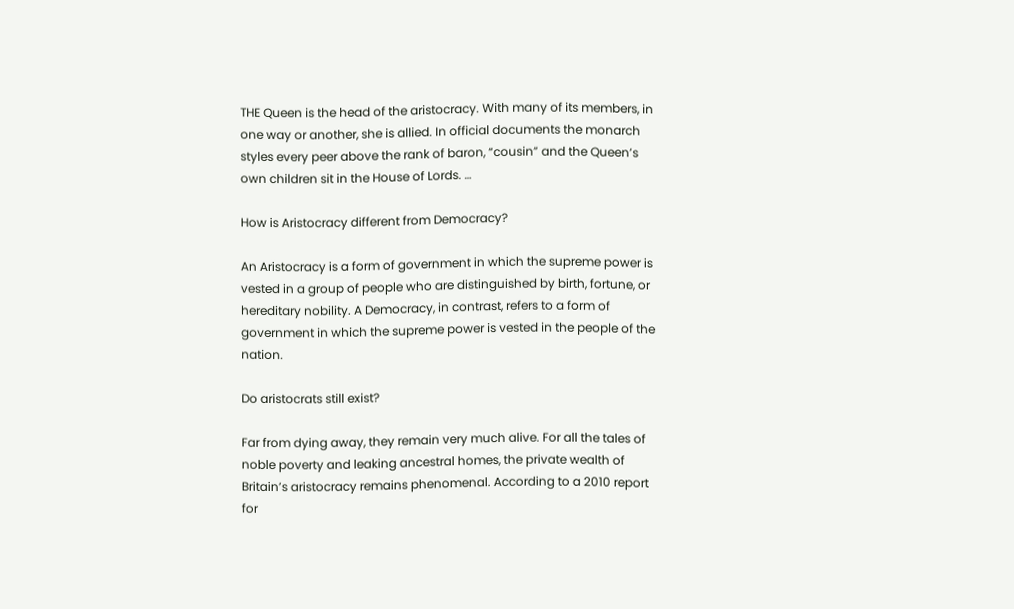THE Queen is the head of the aristocracy. With many of its members, in one way or another, she is allied. In official documents the monarch styles every peer above the rank of baron, “cousin” and the Queen’s own children sit in the House of Lords. …

How is Aristocracy different from Democracy?

An Aristocracy is a form of government in which the supreme power is vested in a group of people who are distinguished by birth, fortune, or hereditary nobility. A Democracy, in contrast, refers to a form of government in which the supreme power is vested in the people of the nation.

Do aristocrats still exist?

Far from dying away, they remain very much alive. For all the tales of noble poverty and leaking ancestral homes, the private wealth of Britain’s aristocracy remains phenomenal. According to a 2010 report for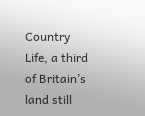Country Life, a third of Britain’s land still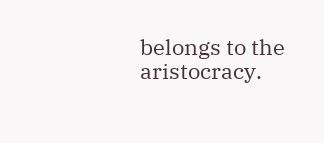belongs to the aristocracy.